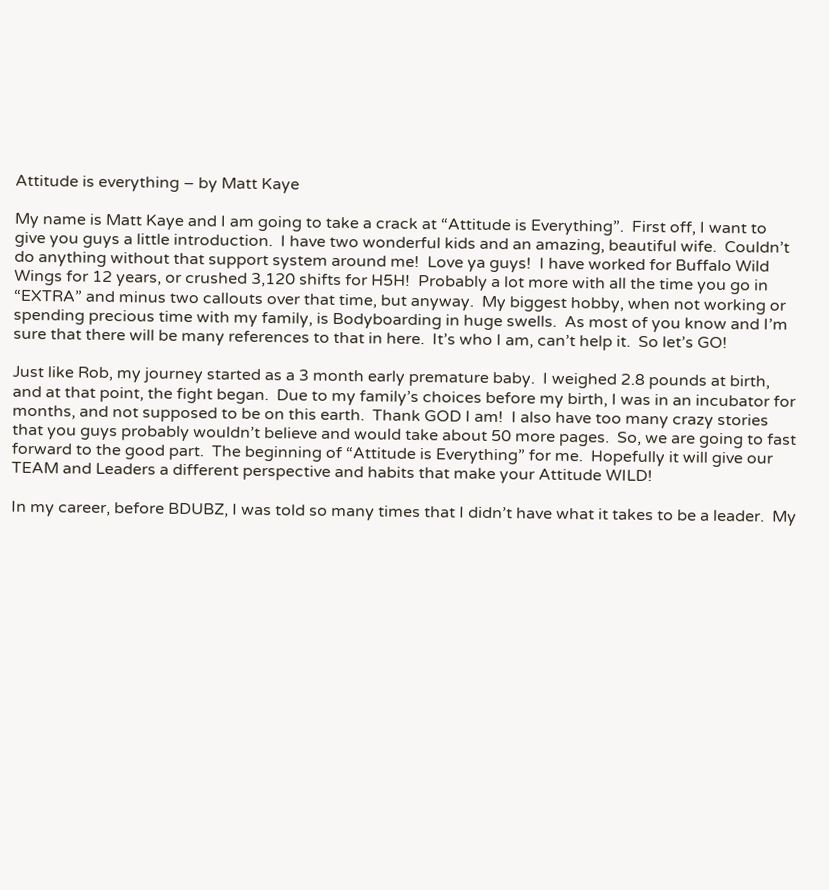Attitude is everything – by Matt Kaye

My name is Matt Kaye and I am going to take a crack at “Attitude is Everything”.  First off, I want to give you guys a little introduction.  I have two wonderful kids and an amazing, beautiful wife.  Couldn’t do anything without that support system around me!  Love ya guys!  I have worked for Buffalo Wild Wings for 12 years, or crushed 3,120 shifts for H5H!  Probably a lot more with all the time you go in “EXTRA” and minus two callouts over that time, but anyway.  My biggest hobby, when not working or spending precious time with my family, is Bodyboarding in huge swells.  As most of you know and I’m sure that there will be many references to that in here.  It’s who I am, can’t help it.  So let’s GO!

Just like Rob, my journey started as a 3 month early premature baby.  I weighed 2.8 pounds at birth, and at that point, the fight began.  Due to my family’s choices before my birth, I was in an incubator for months, and not supposed to be on this earth.  Thank GOD I am!  I also have too many crazy stories that you guys probably wouldn’t believe and would take about 50 more pages.  So, we are going to fast forward to the good part.  The beginning of “Attitude is Everything” for me.  Hopefully it will give our TEAM and Leaders a different perspective and habits that make your Attitude WILD!

In my career, before BDUBZ, I was told so many times that I didn’t have what it takes to be a leader.  My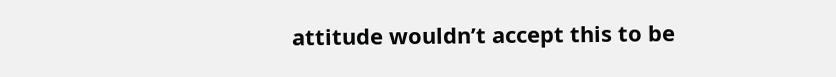attitude wouldn’t accept this to be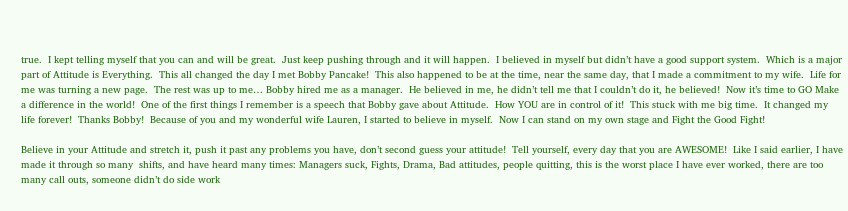true.  I kept telling myself that you can and will be great.  Just keep pushing through and it will happen.  I believed in myself but didn’t have a good support system.  Which is a major part of Attitude is Everything.  This all changed the day I met Bobby Pancake!  This also happened to be at the time, near the same day, that I made a commitment to my wife.  Life for me was turning a new page.  The rest was up to me… Bobby hired me as a manager.  He believed in me, he didn’t tell me that I couldn’t do it, he believed!  Now it’s time to GO Make a difference in the world!  One of the first things I remember is a speech that Bobby gave about Attitude.  How YOU are in control of it!  This stuck with me big time.  It changed my life forever!  Thanks Bobby!  Because of you and my wonderful wife Lauren, I started to believe in myself.  Now I can stand on my own stage and Fight the Good Fight!

Believe in your Attitude and stretch it, push it past any problems you have, don’t second guess your attitude!  Tell yourself, every day that you are AWESOME!  Like I said earlier, I have made it through so many  shifts, and have heard many times: Managers suck, Fights, Drama, Bad attitudes, people quitting, this is the worst place I have ever worked, there are too many call outs, someone didn’t do side work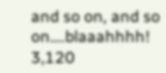and so on, and so on….blaaahhhh! 3,120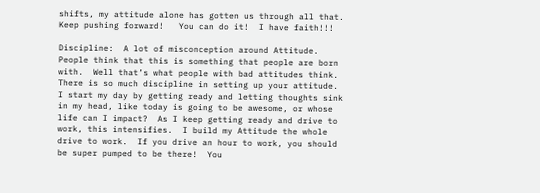shifts, my attitude alone has gotten us through all that.  Keep pushing forward!   You can do it!  I have faith!!!

Discipline:  A lot of misconception around Attitude.  People think that this is something that people are born with.  Well that’s what people with bad attitudes think.  There is so much discipline in setting up your attitude.  I start my day by getting ready and letting thoughts sink in my head, like today is going to be awesome, or whose life can I impact?  As I keep getting ready and drive to work, this intensifies.  I build my Attitude the whole drive to work.  If you drive an hour to work, you should be super pumped to be there!  You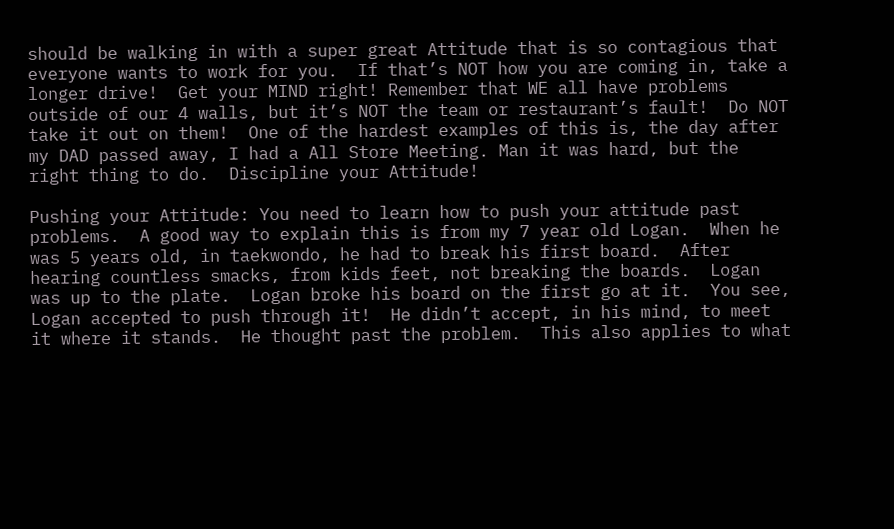should be walking in with a super great Attitude that is so contagious that everyone wants to work for you.  If that’s NOT how you are coming in, take a longer drive!  Get your MIND right! Remember that WE all have problems outside of our 4 walls, but it’s NOT the team or restaurant’s fault!  Do NOT take it out on them!  One of the hardest examples of this is, the day after my DAD passed away, I had a All Store Meeting. Man it was hard, but the right thing to do.  Discipline your Attitude!

Pushing your Attitude: You need to learn how to push your attitude past problems.  A good way to explain this is from my 7 year old Logan.  When he was 5 years old, in taekwondo, he had to break his first board.  After hearing countless smacks, from kids feet, not breaking the boards.  Logan was up to the plate.  Logan broke his board on the first go at it.  You see, Logan accepted to push through it!  He didn’t accept, in his mind, to meet it where it stands.  He thought past the problem.  This also applies to what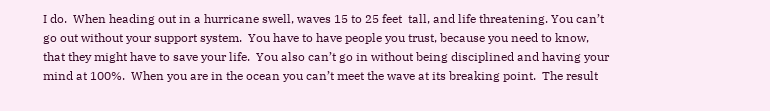I do.  When heading out in a hurricane swell, waves 15 to 25 feet  tall, and life threatening. You can’t go out without your support system.  You have to have people you trust, because you need to know, that they might have to save your life.  You also can’t go in without being disciplined and having your mind at 100%.  When you are in the ocean you can’t meet the wave at its breaking point.  The result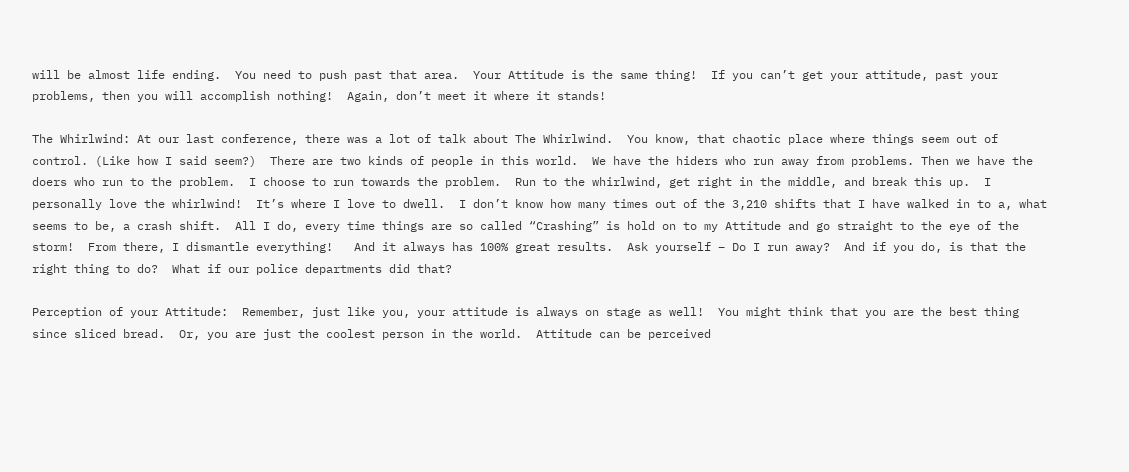will be almost life ending.  You need to push past that area.  Your Attitude is the same thing!  If you can’t get your attitude, past your problems, then you will accomplish nothing!  Again, don’t meet it where it stands!

The Whirlwind: At our last conference, there was a lot of talk about The Whirlwind.  You know, that chaotic place where things seem out of control. (Like how I said seem?)  There are two kinds of people in this world.  We have the hiders who run away from problems. Then we have the doers who run to the problem.  I choose to run towards the problem.  Run to the whirlwind, get right in the middle, and break this up.  I personally love the whirlwind!  It’s where I love to dwell.  I don’t know how many times out of the 3,210 shifts that I have walked in to a, what seems to be, a crash shift.  All I do, every time things are so called “Crashing” is hold on to my Attitude and go straight to the eye of the storm!  From there, I dismantle everything!   And it always has 100% great results.  Ask yourself – Do I run away?  And if you do, is that the right thing to do?  What if our police departments did that?

Perception of your Attitude:  Remember, just like you, your attitude is always on stage as well!  You might think that you are the best thing since sliced bread.  Or, you are just the coolest person in the world.  Attitude can be perceived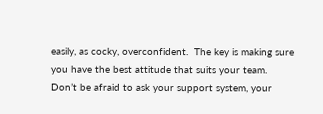easily, as cocky, overconfident.  The key is making sure you have the best attitude that suits your team.  Don’t be afraid to ask your support system, your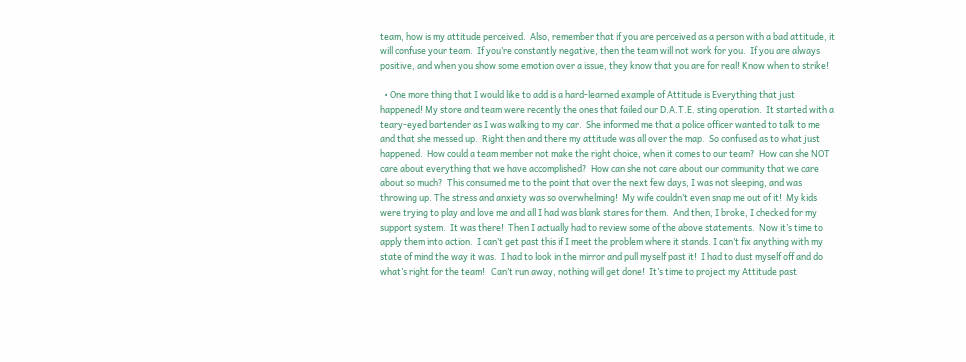team, how is my attitude perceived.  Also, remember that if you are perceived as a person with a bad attitude, it will confuse your team.  If you’re constantly negative, then the team will not work for you.  If you are always positive, and when you show some emotion over a issue, they know that you are for real! Know when to strike!

  • One more thing that I would like to add is a hard-learned example of Attitude is Everything that just happened! My store and team were recently the ones that failed our D.A.T.E. sting operation.  It started with a teary-eyed bartender as I was walking to my car.  She informed me that a police officer wanted to talk to me and that she messed up.  Right then and there my attitude was all over the map.  So confused as to what just happened.  How could a team member not make the right choice, when it comes to our team?  How can she NOT care about everything that we have accomplished?  How can she not care about our community that we care about so much?  This consumed me to the point that over the next few days, I was not sleeping, and was throwing up. The stress and anxiety was so overwhelming!  My wife couldn’t even snap me out of it!  My kids were trying to play and love me and all I had was blank stares for them.  And then, I broke, I checked for my support system.  It was there!  Then I actually had to review some of the above statements.  Now it’s time to apply them into action.  I can’t get past this if I meet the problem where it stands. I can’t fix anything with my state of mind the way it was.  I had to look in the mirror and pull myself past it!  I had to dust myself off and do what’s right for the team!   Can’t run away, nothing will get done!  It’s time to project my Attitude past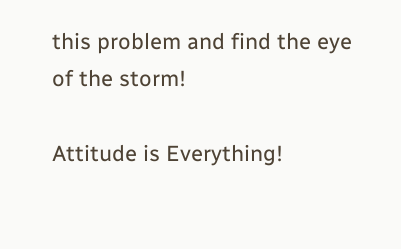this problem and find the eye of the storm!

Attitude is Everything!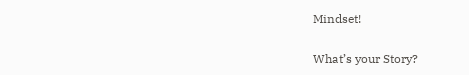Mindset!

What’s your Story?